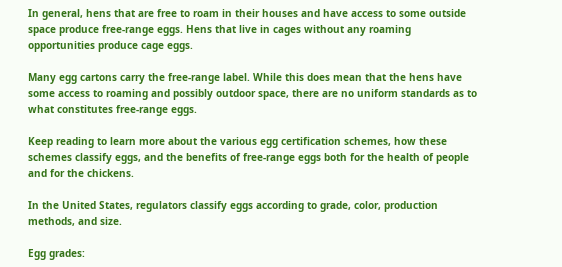In general, hens that are free to roam in their houses and have access to some outside space produce free-range eggs. Hens that live in cages without any roaming opportunities produce cage eggs.

Many egg cartons carry the free-range label. While this does mean that the hens have some access to roaming and possibly outdoor space, there are no uniform standards as to what constitutes free-range eggs.

Keep reading to learn more about the various egg certification schemes, how these schemes classify eggs, and the benefits of free-range eggs both for the health of people and for the chickens.

In the United States, regulators classify eggs according to grade, color, production methods, and size.

Egg grades: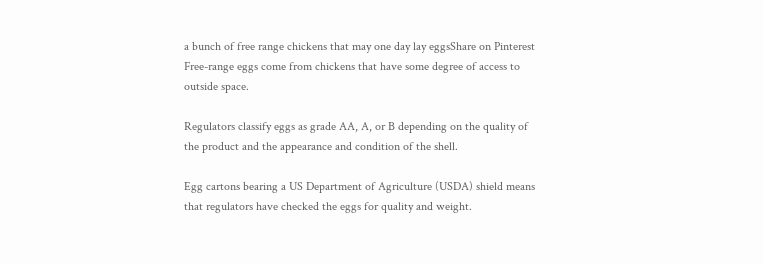a bunch of free range chickens that may one day lay eggsShare on Pinterest
Free-range eggs come from chickens that have some degree of access to outside space.

Regulators classify eggs as grade AA, A, or B depending on the quality of the product and the appearance and condition of the shell.

Egg cartons bearing a US Department of Agriculture (USDA) shield means that regulators have checked the eggs for quality and weight.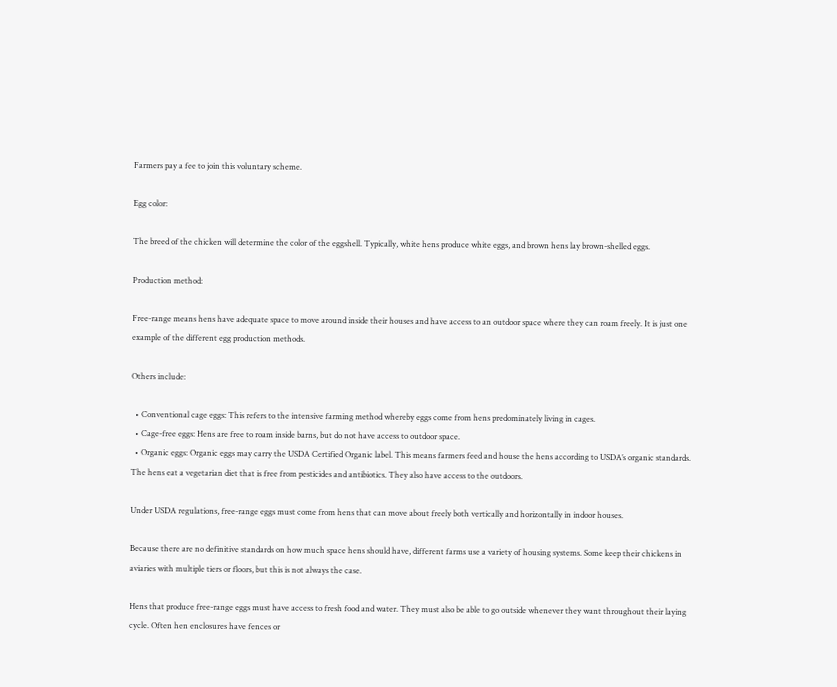Farmers pay a fee to join this voluntary scheme.

Egg color:

The breed of the chicken will determine the color of the eggshell. Typically, white hens produce white eggs, and brown hens lay brown-shelled eggs.

Production method:

Free-range means hens have adequate space to move around inside their houses and have access to an outdoor space where they can roam freely. It is just one example of the different egg production methods.

Others include:

  • Conventional cage eggs: This refers to the intensive farming method whereby eggs come from hens predominately living in cages.
  • Cage-free eggs: Hens are free to roam inside barns, but do not have access to outdoor space.
  • Organic eggs: Organic eggs may carry the USDA Certified Organic label. This means farmers feed and house the hens according to USDA’s organic standards. The hens eat a vegetarian diet that is free from pesticides and antibiotics. They also have access to the outdoors.

Under USDA regulations, free-range eggs must come from hens that can move about freely both vertically and horizontally in indoor houses.

Because there are no definitive standards on how much space hens should have, different farms use a variety of housing systems. Some keep their chickens in aviaries with multiple tiers or floors, but this is not always the case.

Hens that produce free-range eggs must have access to fresh food and water. They must also be able to go outside whenever they want throughout their laying cycle. Often hen enclosures have fences or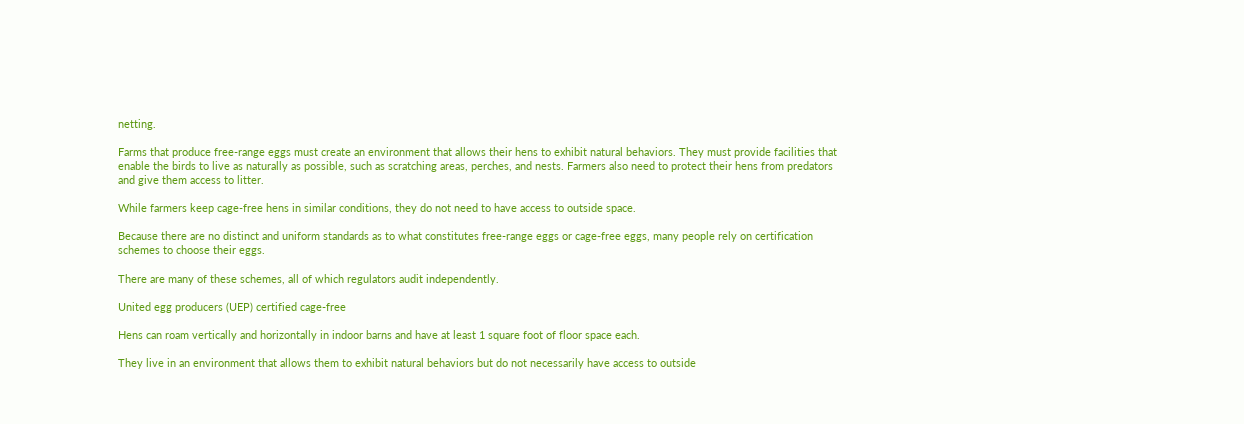netting.

Farms that produce free-range eggs must create an environment that allows their hens to exhibit natural behaviors. They must provide facilities that enable the birds to live as naturally as possible, such as scratching areas, perches, and nests. Farmers also need to protect their hens from predators and give them access to litter.

While farmers keep cage-free hens in similar conditions, they do not need to have access to outside space.

Because there are no distinct and uniform standards as to what constitutes free-range eggs or cage-free eggs, many people rely on certification schemes to choose their eggs.

There are many of these schemes, all of which regulators audit independently.

United egg producers (UEP) certified cage-free

Hens can roam vertically and horizontally in indoor barns and have at least 1 square foot of floor space each.

They live in an environment that allows them to exhibit natural behaviors but do not necessarily have access to outside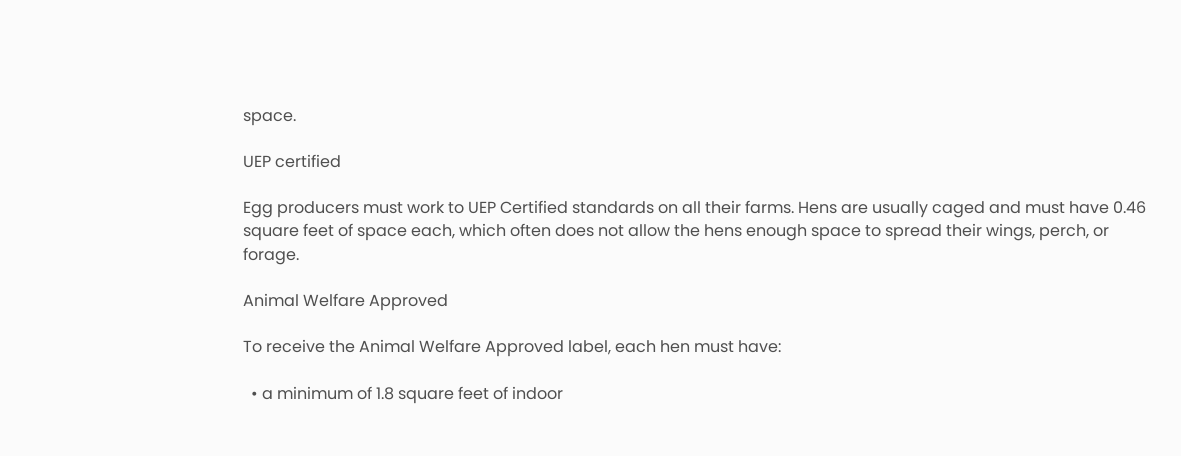space.

UEP certified

Egg producers must work to UEP Certified standards on all their farms. Hens are usually caged and must have 0.46 square feet of space each, which often does not allow the hens enough space to spread their wings, perch, or forage.

Animal Welfare Approved

To receive the Animal Welfare Approved label, each hen must have:

  • a minimum of 1.8 square feet of indoor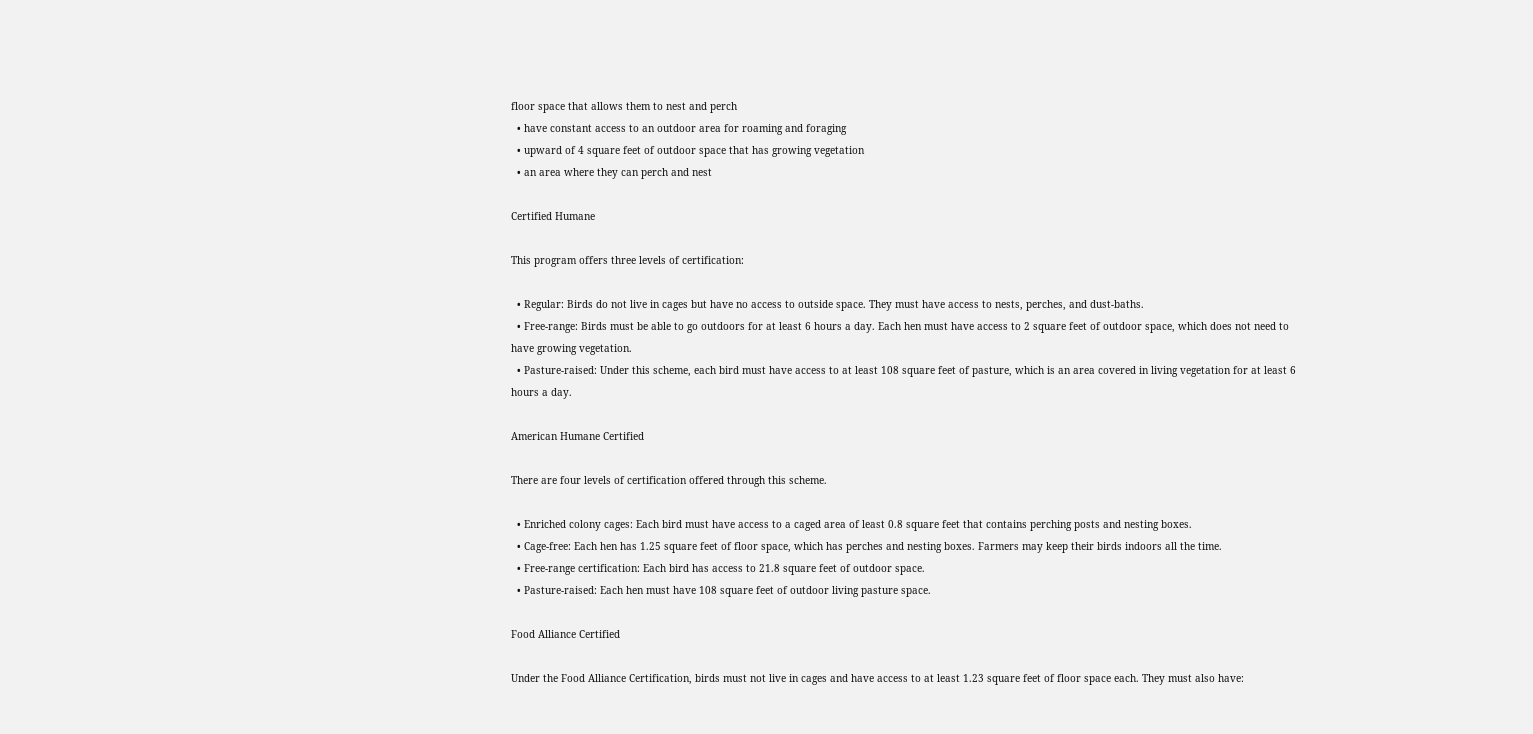floor space that allows them to nest and perch
  • have constant access to an outdoor area for roaming and foraging
  • upward of 4 square feet of outdoor space that has growing vegetation
  • an area where they can perch and nest

Certified Humane

This program offers three levels of certification:

  • Regular: Birds do not live in cages but have no access to outside space. They must have access to nests, perches, and dust-baths.
  • Free-range: Birds must be able to go outdoors for at least 6 hours a day. Each hen must have access to 2 square feet of outdoor space, which does not need to have growing vegetation.
  • Pasture-raised: Under this scheme, each bird must have access to at least 108 square feet of pasture, which is an area covered in living vegetation for at least 6 hours a day.

American Humane Certified

There are four levels of certification offered through this scheme.

  • Enriched colony cages: Each bird must have access to a caged area of least 0.8 square feet that contains perching posts and nesting boxes.
  • Cage-free: Each hen has 1.25 square feet of floor space, which has perches and nesting boxes. Farmers may keep their birds indoors all the time.
  • Free-range certification: Each bird has access to 21.8 square feet of outdoor space.
  • Pasture-raised: Each hen must have 108 square feet of outdoor living pasture space.

Food Alliance Certified

Under the Food Alliance Certification, birds must not live in cages and have access to at least 1.23 square feet of floor space each. They must also have: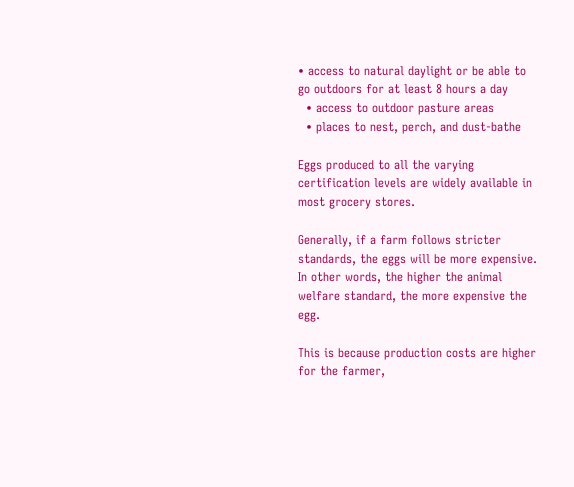• access to natural daylight or be able to go outdoors for at least 8 hours a day
  • access to outdoor pasture areas
  • places to nest, perch, and dust-bathe

Eggs produced to all the varying certification levels are widely available in most grocery stores.

Generally, if a farm follows stricter standards, the eggs will be more expensive. In other words, the higher the animal welfare standard, the more expensive the egg.

This is because production costs are higher for the farmer,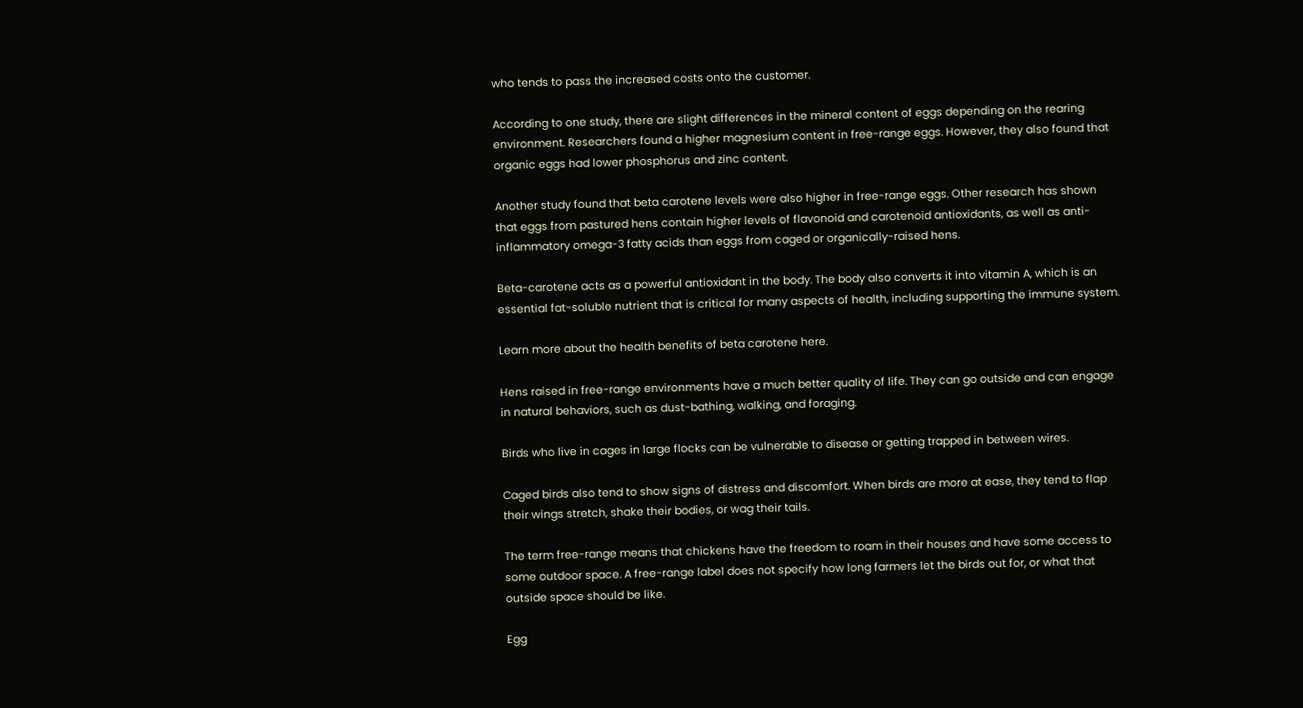who tends to pass the increased costs onto the customer.

According to one study, there are slight differences in the mineral content of eggs depending on the rearing environment. Researchers found a higher magnesium content in free-range eggs. However, they also found that organic eggs had lower phosphorus and zinc content.

Another study found that beta carotene levels were also higher in free-range eggs. Other research has shown that eggs from pastured hens contain higher levels of flavonoid and carotenoid antioxidants, as well as anti-inflammatory omega-3 fatty acids than eggs from caged or organically-raised hens.

Beta-carotene acts as a powerful antioxidant in the body. The body also converts it into vitamin A, which is an essential fat-soluble nutrient that is critical for many aspects of health, including supporting the immune system.

Learn more about the health benefits of beta carotene here.

Hens raised in free-range environments have a much better quality of life. They can go outside and can engage in natural behaviors, such as dust-bathing, walking, and foraging.

Birds who live in cages in large flocks can be vulnerable to disease or getting trapped in between wires.

Caged birds also tend to show signs of distress and discomfort. When birds are more at ease, they tend to flap their wings stretch, shake their bodies, or wag their tails.

The term free-range means that chickens have the freedom to roam in their houses and have some access to some outdoor space. A free-range label does not specify how long farmers let the birds out for, or what that outside space should be like.

Egg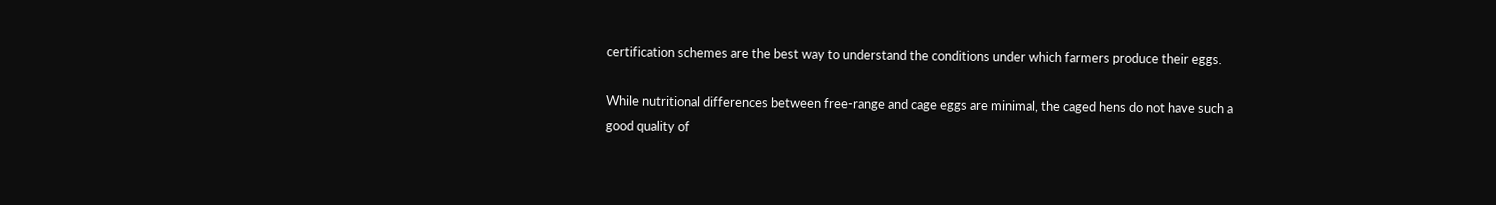certification schemes are the best way to understand the conditions under which farmers produce their eggs.

While nutritional differences between free-range and cage eggs are minimal, the caged hens do not have such a good quality of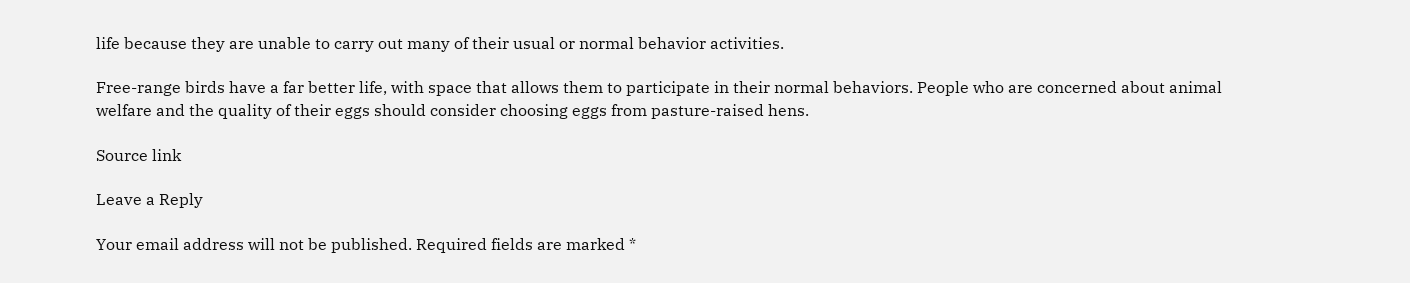life because they are unable to carry out many of their usual or normal behavior activities.

Free-range birds have a far better life, with space that allows them to participate in their normal behaviors. People who are concerned about animal welfare and the quality of their eggs should consider choosing eggs from pasture-raised hens.

Source link

Leave a Reply

Your email address will not be published. Required fields are marked *